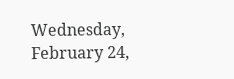Wednesday, February 24,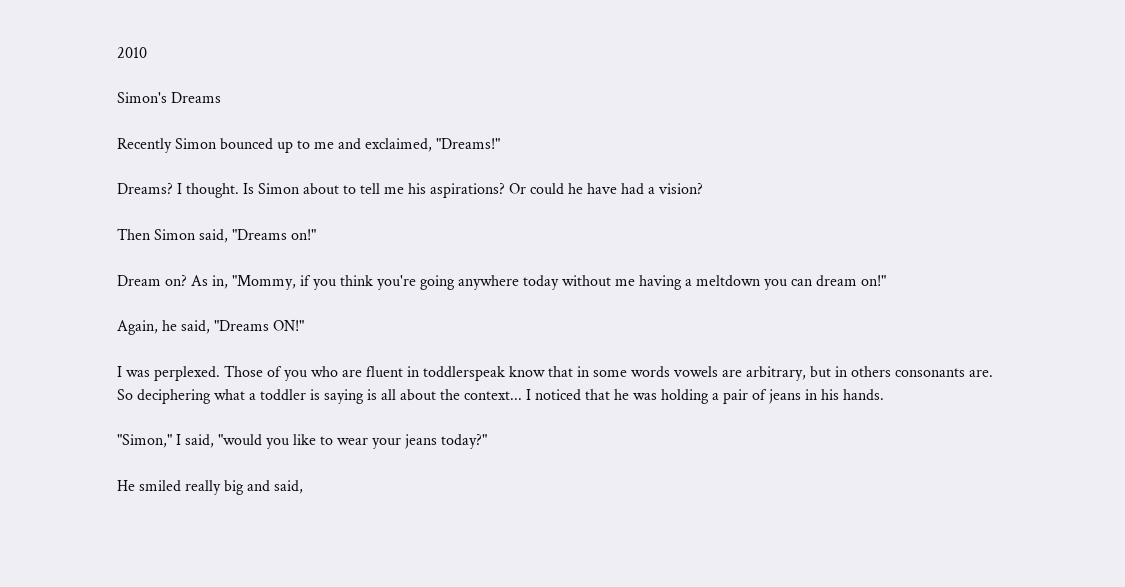2010

Simon's Dreams

Recently Simon bounced up to me and exclaimed, "Dreams!"

Dreams? I thought. Is Simon about to tell me his aspirations? Or could he have had a vision?

Then Simon said, "Dreams on!"

Dream on? As in, "Mommy, if you think you're going anywhere today without me having a meltdown you can dream on!"

Again, he said, "Dreams ON!"

I was perplexed. Those of you who are fluent in toddlerspeak know that in some words vowels are arbitrary, but in others consonants are. So deciphering what a toddler is saying is all about the context... I noticed that he was holding a pair of jeans in his hands.

"Simon," I said, "would you like to wear your jeans today?"

He smiled really big and said,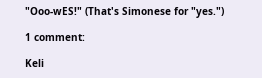"Ooo-wES!" (That's Simonese for "yes.")

1 comment:

Keli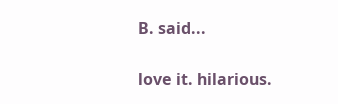B. said...

love it. hilarious.